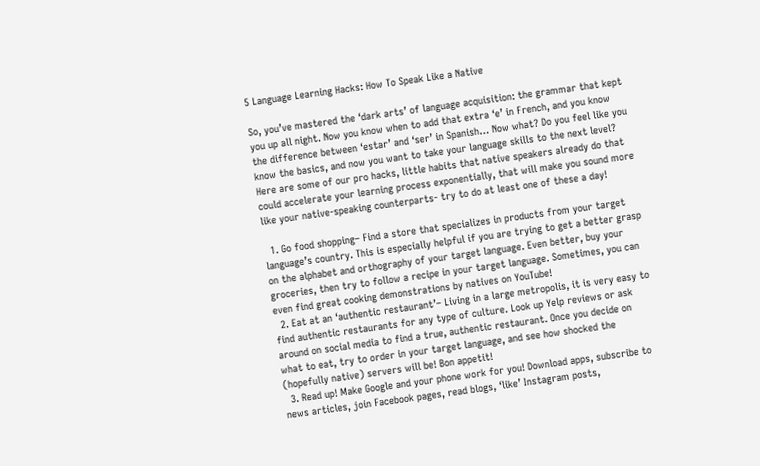5 Language Learning Hacks: How To Speak Like a Native

So, you’ve mastered the ‘dark arts’ of language acquisition: the grammar that kept you up all night. Now you know when to add that extra ‘e’ in French, and you know the difference between ‘estar’ and ‘ser’ in Spanish… Now what? Do you feel like you know the basics, and now you want to take your language skills to the next level? Here are some of our pro hacks, little habits that native speakers already do that could accelerate your learning process exponentially, that will make you sound more like your native-speaking counterparts- try to do at least one of these a day!

  1. Go food shopping– Find a store that specializes in products from your target language’s country. This is especially helpful if you are trying to get a better grasp on the alphabet and orthography of your target language. Even better, buy your groceries, then try to follow a recipe in your target language. Sometimes, you can even find great cooking demonstrations by natives on YouTube!
  2. Eat at an ‘authentic restaurant’– Living in a large metropolis, it is very easy to find authentic restaurants for any type of culture. Look up Yelp reviews or ask around on social media to find a true, authentic restaurant. Once you decide on what to eat, try to order in your target language, and see how shocked the (hopefully native) servers will be! Bon appetit!
  3. Read up! Make Google and your phone work for you! Download apps, subscribe to news articles, join Facebook pages, read blogs, ‘like’ Instagram posts,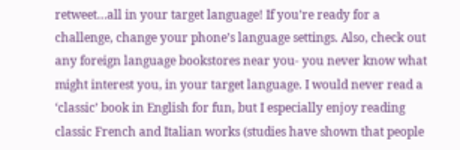retweet…all in your target language! If you’re ready for a challenge, change your phone’s language settings. Also, check out any foreign language bookstores near you- you never know what might interest you, in your target language. I would never read a ‘classic’ book in English for fun, but I especially enjoy reading classic French and Italian works (studies have shown that people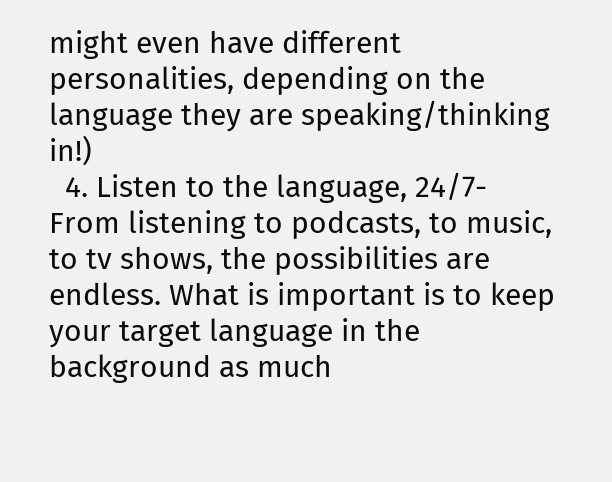might even have different personalities, depending on the language they are speaking/thinking in!)
  4. Listen to the language, 24/7- From listening to podcasts, to music, to tv shows, the possibilities are endless. What is important is to keep your target language in the background as much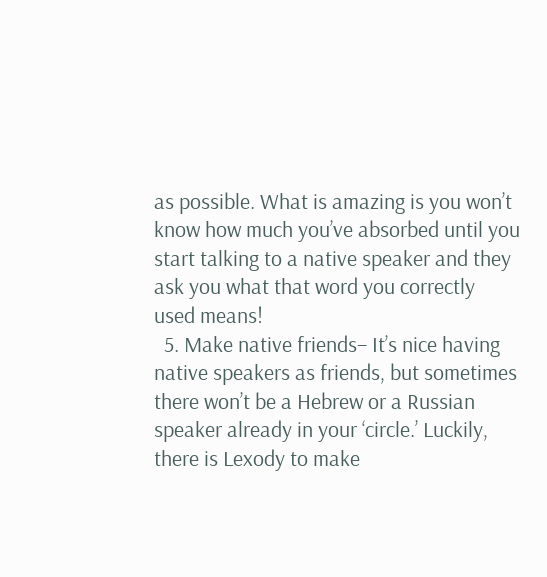as possible. What is amazing is you won’t know how much you’ve absorbed until you start talking to a native speaker and they ask you what that word you correctly used means!
  5. Make native friends– It’s nice having native speakers as friends, but sometimes there won’t be a Hebrew or a Russian speaker already in your ‘circle.’ Luckily, there is Lexody to make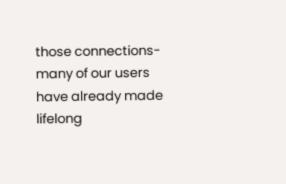those connections- many of our users have already made lifelong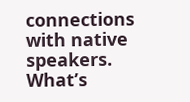connections with native speakers. What’s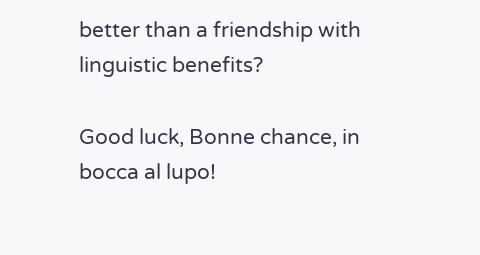better than a friendship with linguistic benefits?

Good luck, Bonne chance, in bocca al lupo!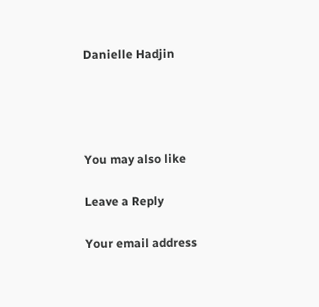Danielle Hadjin




You may also like

Leave a Reply

Your email address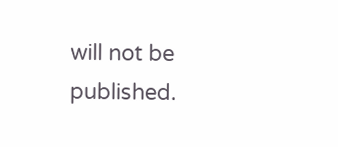will not be published.